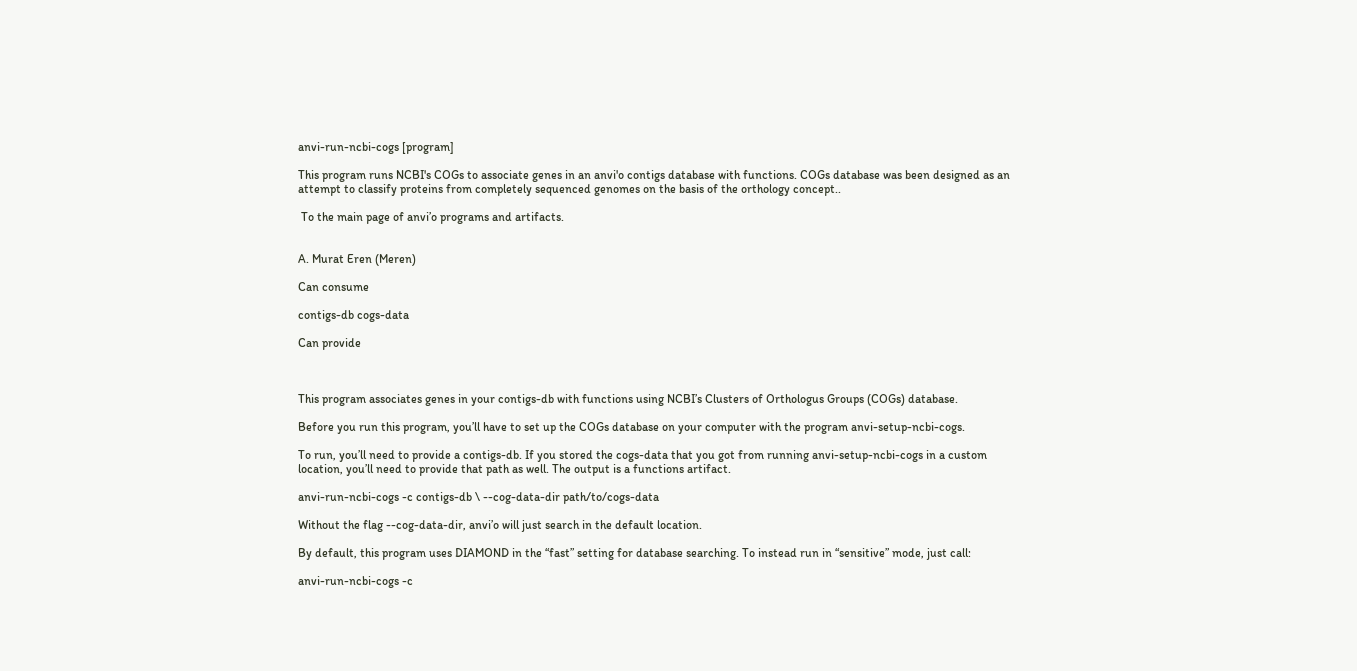anvi-run-ncbi-cogs [program]

This program runs NCBI's COGs to associate genes in an anvi'o contigs database with functions. COGs database was been designed as an attempt to classify proteins from completely sequenced genomes on the basis of the orthology concept..

 To the main page of anvi’o programs and artifacts.


A. Murat Eren (Meren)

Can consume

contigs-db cogs-data

Can provide



This program associates genes in your contigs-db with functions using NCBI’s Clusters of Orthologus Groups (COGs) database.

Before you run this program, you’ll have to set up the COGs database on your computer with the program anvi-setup-ncbi-cogs.

To run, you’ll need to provide a contigs-db. If you stored the cogs-data that you got from running anvi-setup-ncbi-cogs in a custom location, you’ll need to provide that path as well. The output is a functions artifact.

anvi-run-ncbi-cogs -c contigs-db \ --cog-data-dir path/to/cogs-data

Without the flag --cog-data-dir, anvi’o will just search in the default location.

By default, this program uses DIAMOND in the “fast” setting for database searching. To instead run in “sensitive” mode, just call:

anvi-run-ncbi-cogs -c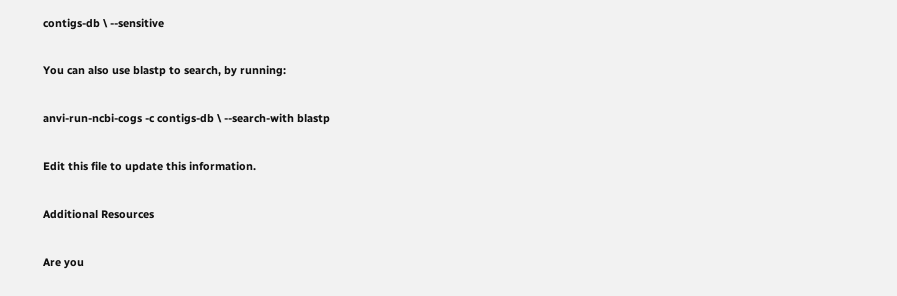contigs-db \ --sensitive

You can also use blastp to search, by running:

anvi-run-ncbi-cogs -c contigs-db \ --search-with blastp

Edit this file to update this information.

Additional Resources

Are you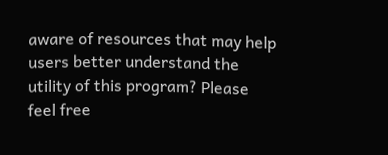aware of resources that may help users better understand the utility of this program? Please feel free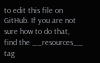to edit this file on GitHub. If you are not sure how to do that, find the __resources__ tag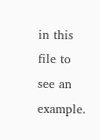in this file to see an example.